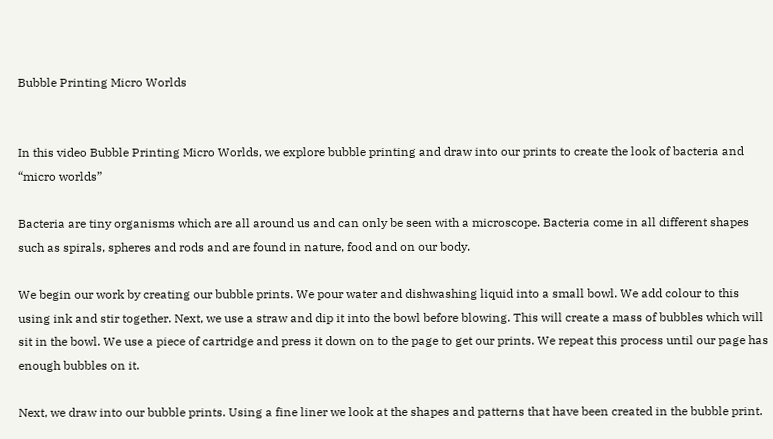Bubble Printing Micro Worlds


In this video Bubble Printing Micro Worlds, we explore bubble printing and draw into our prints to create the look of bacteria and “micro worlds”

Bacteria are tiny organisms which are all around us and can only be seen with a microscope. Bacteria come in all different shapes such as spirals, spheres and rods and are found in nature, food and on our body.

We begin our work by creating our bubble prints. We pour water and dishwashing liquid into a small bowl. We add colour to this using ink and stir together. Next, we use a straw and dip it into the bowl before blowing. This will create a mass of bubbles which will sit in the bowl. We use a piece of cartridge and press it down on to the page to get our prints. We repeat this process until our page has enough bubbles on it.

Next, we draw into our bubble prints. Using a fine liner we look at the shapes and patterns that have been created in the bubble print.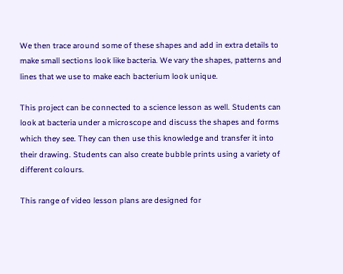We then trace around some of these shapes and add in extra details to make small sections look like bacteria. We vary the shapes, patterns and lines that we use to make each bacterium look unique.

This project can be connected to a science lesson as well. Students can look at bacteria under a microscope and discuss the shapes and forms which they see. They can then use this knowledge and transfer it into their drawing. Students can also create bubble prints using a variety of different colours.

This range of video lesson plans are designed for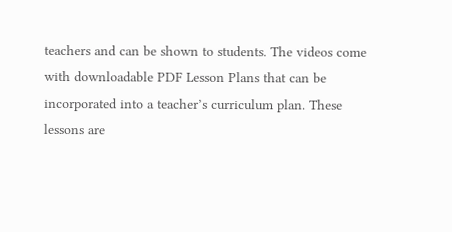teachers and can be shown to students. The videos come with downloadable PDF Lesson Plans that can be incorporated into a teacher’s curriculum plan. These lessons are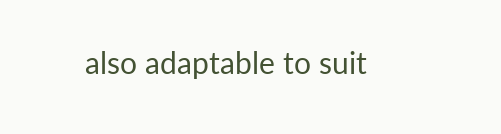also adaptable to suit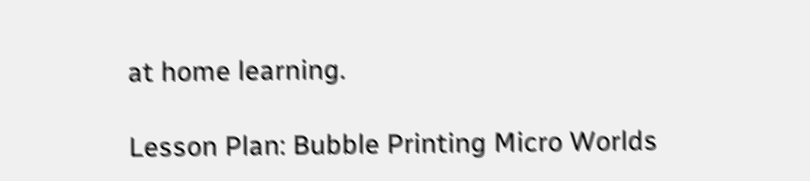at home learning.

Lesson Plan: Bubble Printing Micro Worlds